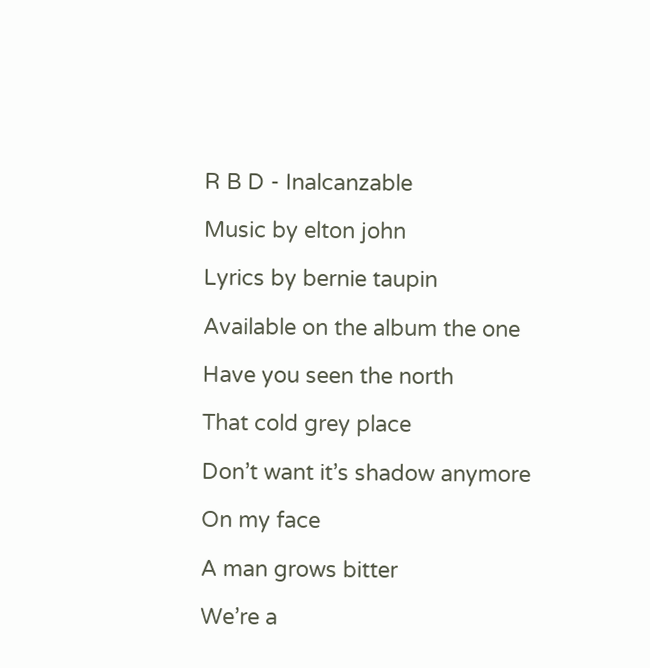R B D - Inalcanzable

Music by elton john

Lyrics by bernie taupin

Available on the album the one

Have you seen the north

That cold grey place

Don’t want it’s shadow anymore

On my face

A man grows bitter

We’re a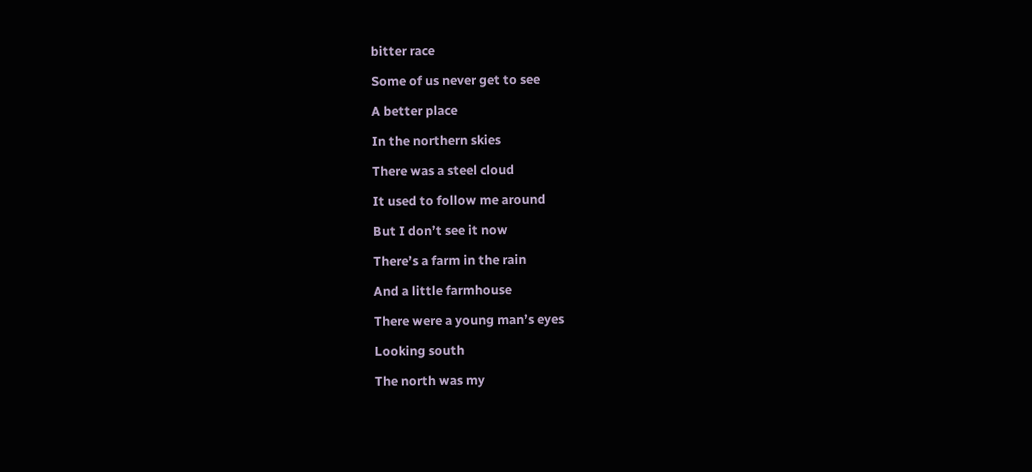bitter race

Some of us never get to see

A better place

In the northern skies

There was a steel cloud

It used to follow me around

But I don’t see it now

There’s a farm in the rain

And a little farmhouse

There were a young man’s eyes

Looking south

The north was my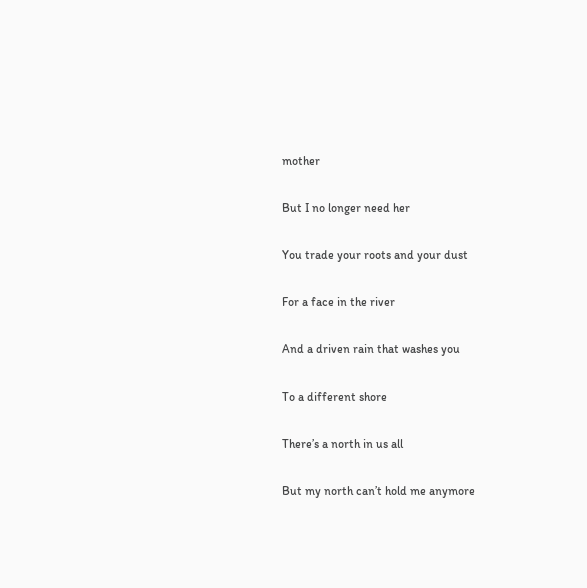mother

But I no longer need her

You trade your roots and your dust

For a face in the river

And a driven rain that washes you

To a different shore

There’s a north in us all

But my north can’t hold me anymore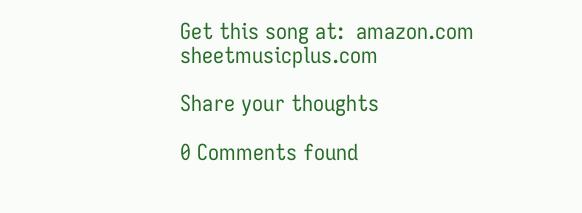Get this song at:  amazon.com sheetmusicplus.com

Share your thoughts

0 Comments found